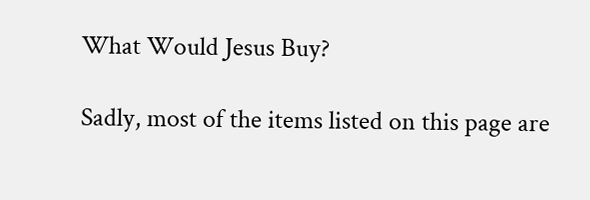What Would Jesus Buy?

Sadly, most of the items listed on this page are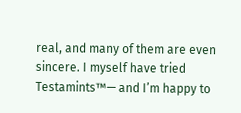real, and many of them are even sincere. I myself have tried Testamints™— and I’m happy to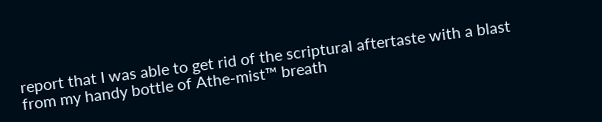report that I was able to get rid of the scriptural aftertaste with a blast from my handy bottle of Athe-mist™ breath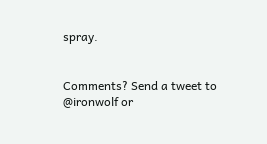spray.


Comments? Send a tweet to @ironwolf or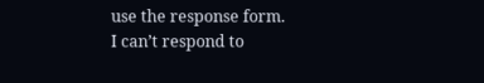use the response form.
I can’t respond to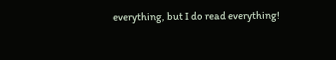everything, but I do read everything!